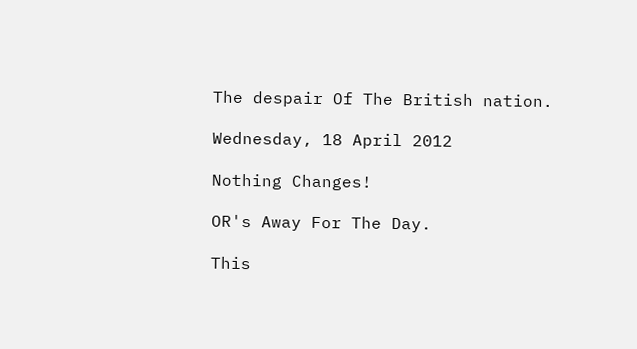The despair Of The British nation.

Wednesday, 18 April 2012

Nothing Changes!

OR's Away For The Day.

This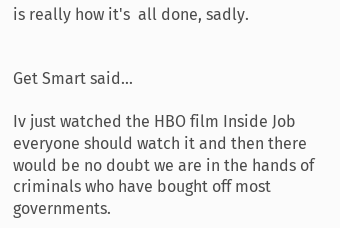is really how it's  all done, sadly.


Get Smart said...

Iv just watched the HBO film Inside Job everyone should watch it and then there would be no doubt we are in the hands of criminals who have bought off most governments.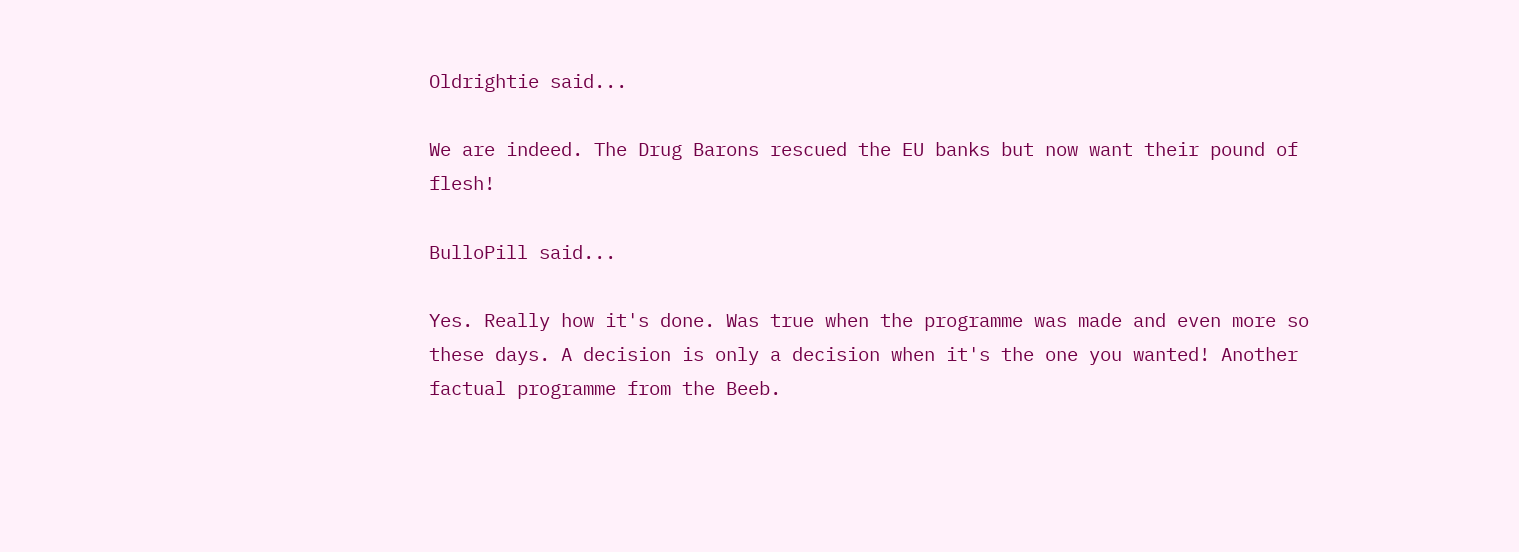Oldrightie said...

We are indeed. The Drug Barons rescued the EU banks but now want their pound of flesh!

BulloPill said...

Yes. Really how it's done. Was true when the programme was made and even more so these days. A decision is only a decision when it's the one you wanted! Another factual programme from the Beeb.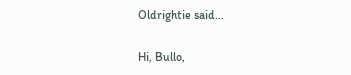Oldrightie said...

Hi, Bullo,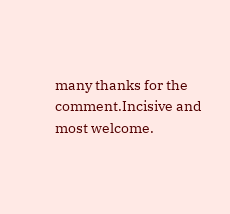many thanks for the comment.Incisive and most welcome.